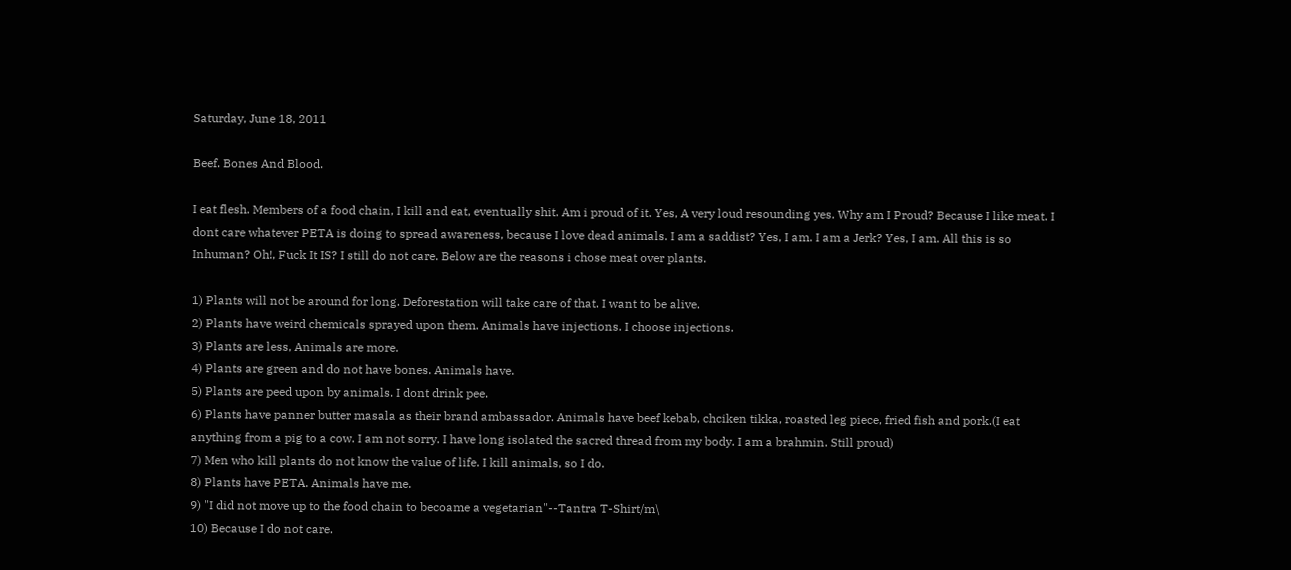Saturday, June 18, 2011

Beef. Bones And Blood.

I eat flesh. Members of a food chain, I kill and eat, eventually shit. Am i proud of it. Yes, A very loud resounding yes. Why am I Proud? Because I like meat. I dont care whatever PETA is doing to spread awareness, because I love dead animals. I am a saddist? Yes, I am. I am a Jerk? Yes, I am. All this is so Inhuman? Oh!, Fuck It IS? I still do not care. Below are the reasons i chose meat over plants.

1) Plants will not be around for long. Deforestation will take care of that. I want to be alive.
2) Plants have weird chemicals sprayed upon them. Animals have injections. I choose injections.
3) Plants are less, Animals are more.
4) Plants are green and do not have bones. Animals have.
5) Plants are peed upon by animals. I dont drink pee.
6) Plants have panner butter masala as their brand ambassador. Animals have beef kebab, chciken tikka, roasted leg piece, fried fish and pork.(I eat anything from a pig to a cow. I am not sorry. I have long isolated the sacred thread from my body. I am a brahmin. Still proud)
7) Men who kill plants do not know the value of life. I kill animals, so I do.
8) Plants have PETA. Animals have me.
9) "I did not move up to the food chain to becoame a vegetarian"--Tantra T-Shirt/m\
10) Because I do not care.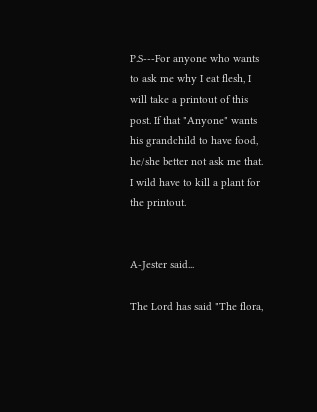P.S---For anyone who wants to ask me why I eat flesh, I will take a printout of this post. If that "Anyone" wants his grandchild to have food, he/she better not ask me that. I wild have to kill a plant for the printout.


A-Jester said...

The Lord has said "The flora,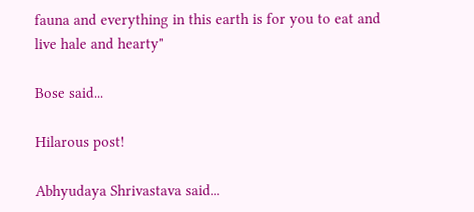fauna and everything in this earth is for you to eat and live hale and hearty"

Bose said...

Hilarous post!

Abhyudaya Shrivastava said...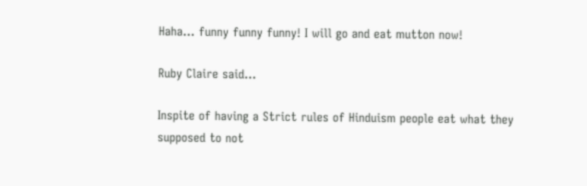Haha... funny funny funny! I will go and eat mutton now!

Ruby Claire said...

Inspite of having a Strict rules of Hinduism people eat what they supposed to not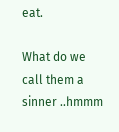eat.

What do we call them a sinner ..hmmm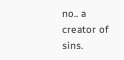no.. a creator of sins.